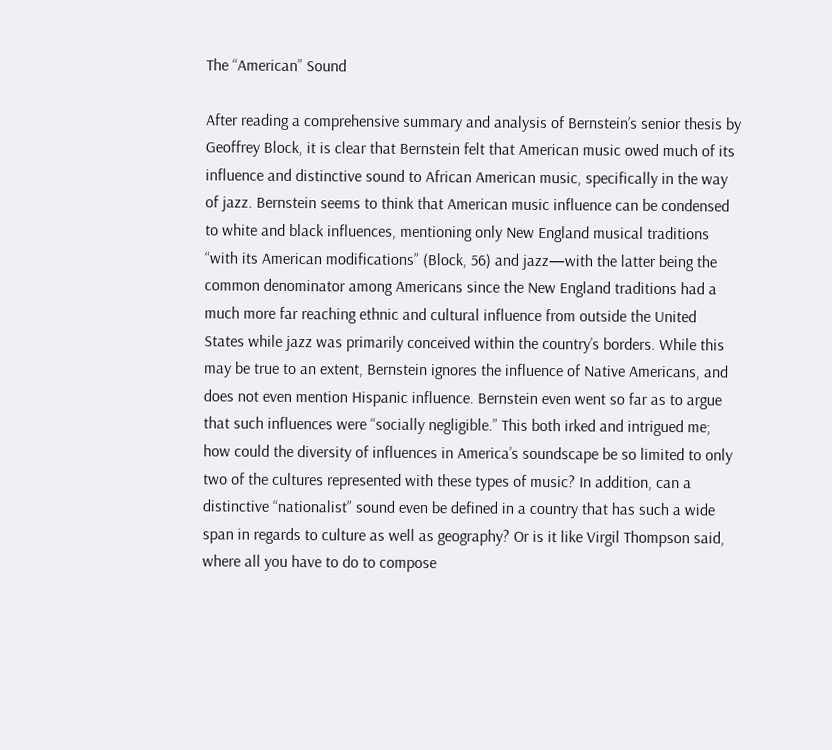The “American” Sound

After reading a comprehensive summary and analysis of Bernstein’s senior thesis by Geoffrey Block, it is clear that Bernstein felt that American music owed much of its influence and distinctive sound to African American music, specifically in the way of jazz. Bernstein seems to think that American music influence can be condensed to white and black influences, mentioning only New England musical traditions “with its American modifications” (Block, 56) and jazz—with the latter being the common denominator among Americans since the New England traditions had a much more far reaching ethnic and cultural influence from outside the United States while jazz was primarily conceived within the country’s borders. While this may be true to an extent, Bernstein ignores the influence of Native Americans, and does not even mention Hispanic influence. Bernstein even went so far as to argue that such influences were “socially negligible.” This both irked and intrigued me; how could the diversity of influences in America’s soundscape be so limited to only two of the cultures represented with these types of music? In addition, can a distinctive “nationalist” sound even be defined in a country that has such a wide span in regards to culture as well as geography? Or is it like Virgil Thompson said, where all you have to do to compose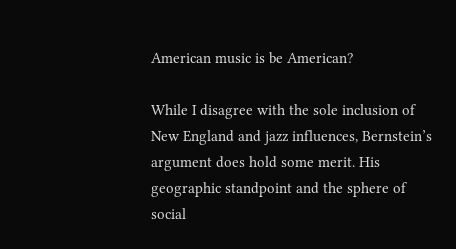American music is be American?

While I disagree with the sole inclusion of New England and jazz influences, Bernstein’s argument does hold some merit. His geographic standpoint and the sphere of social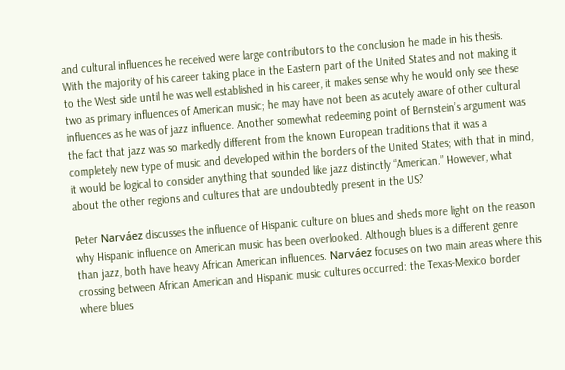and cultural influences he received were large contributors to the conclusion he made in his thesis. With the majority of his career taking place in the Eastern part of the United States and not making it to the West side until he was well established in his career, it makes sense why he would only see these two as primary influences of American music; he may have not been as acutely aware of other cultural influences as he was of jazz influence. Another somewhat redeeming point of Bernstein’s argument was the fact that jazz was so markedly different from the known European traditions that it was a completely new type of music and developed within the borders of the United States; with that in mind, it would be logical to consider anything that sounded like jazz distinctly “American.” However, what about the other regions and cultures that are undoubtedly present in the US?

Peter Narváez discusses the influence of Hispanic culture on blues and sheds more light on the reason why Hispanic influence on American music has been overlooked. Although blues is a different genre than jazz, both have heavy African American influences. Narváez focuses on two main areas where this crossing between African American and Hispanic music cultures occurred: the Texas-Mexico border where blues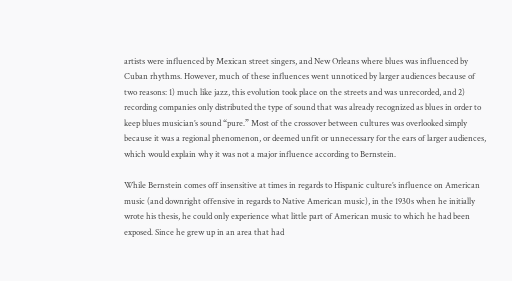artists were influenced by Mexican street singers, and New Orleans where blues was influenced by Cuban rhythms. However, much of these influences went unnoticed by larger audiences because of two reasons: 1) much like jazz, this evolution took place on the streets and was unrecorded, and 2) recording companies only distributed the type of sound that was already recognized as blues in order to keep blues musician’s sound “pure.” Most of the crossover between cultures was overlooked simply because it was a regional phenomenon, or deemed unfit or unnecessary for the ears of larger audiences, which would explain why it was not a major influence according to Bernstein.

While Bernstein comes off insensitive at times in regards to Hispanic culture’s influence on American music (and downright offensive in regards to Native American music), in the 1930s when he initially wrote his thesis, he could only experience what little part of American music to which he had been exposed. Since he grew up in an area that had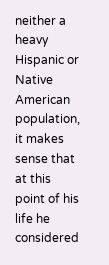neither a heavy Hispanic or Native American population, it makes sense that at this point of his life he considered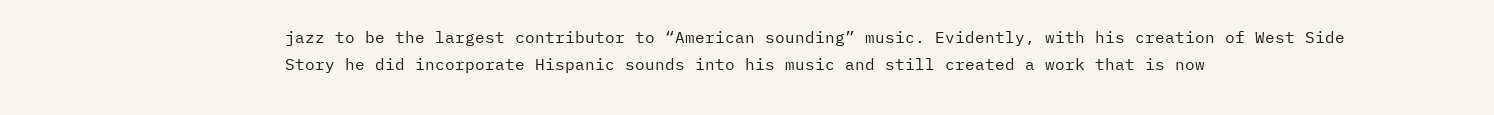jazz to be the largest contributor to “American sounding” music. Evidently, with his creation of West Side Story he did incorporate Hispanic sounds into his music and still created a work that is now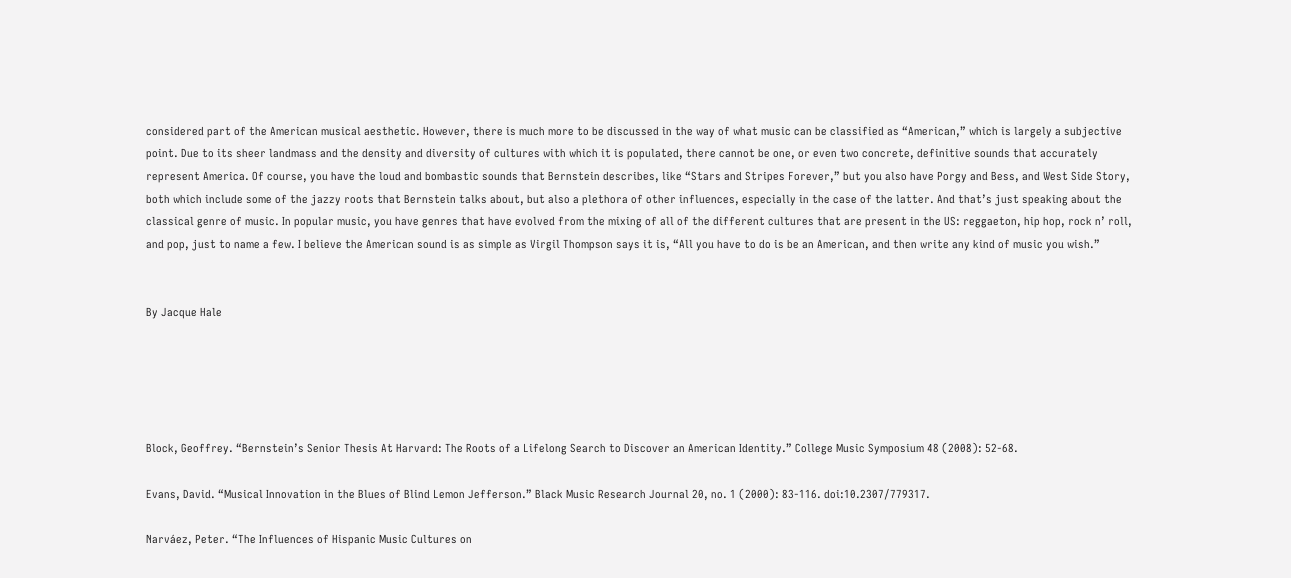considered part of the American musical aesthetic. However, there is much more to be discussed in the way of what music can be classified as “American,” which is largely a subjective point. Due to its sheer landmass and the density and diversity of cultures with which it is populated, there cannot be one, or even two concrete, definitive sounds that accurately represent America. Of course, you have the loud and bombastic sounds that Bernstein describes, like “Stars and Stripes Forever,” but you also have Porgy and Bess, and West Side Story, both which include some of the jazzy roots that Bernstein talks about, but also a plethora of other influences, especially in the case of the latter. And that’s just speaking about the classical genre of music. In popular music, you have genres that have evolved from the mixing of all of the different cultures that are present in the US: reggaeton, hip hop, rock n’ roll, and pop, just to name a few. I believe the American sound is as simple as Virgil Thompson says it is, “All you have to do is be an American, and then write any kind of music you wish.”


By Jacque Hale





Block, Geoffrey. “Bernstein’s Senior Thesis At Harvard: The Roots of a Lifelong Search to Discover an American Identity.” College Music Symposium 48 (2008): 52-68.

Evans, David. “Musical Innovation in the Blues of Blind Lemon Jefferson.” Black Music Research Journal 20, no. 1 (2000): 83-116. doi:10.2307/779317.

Narváez, Peter. “The Influences of Hispanic Music Cultures on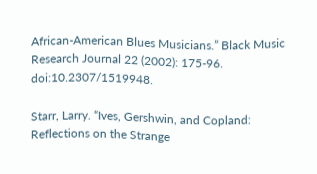African-American Blues Musicians.” Black Music Research Journal 22 (2002): 175-96. doi:10.2307/1519948.

Starr, Larry. “Ives, Gershwin, and Copland: Reflections on the Strange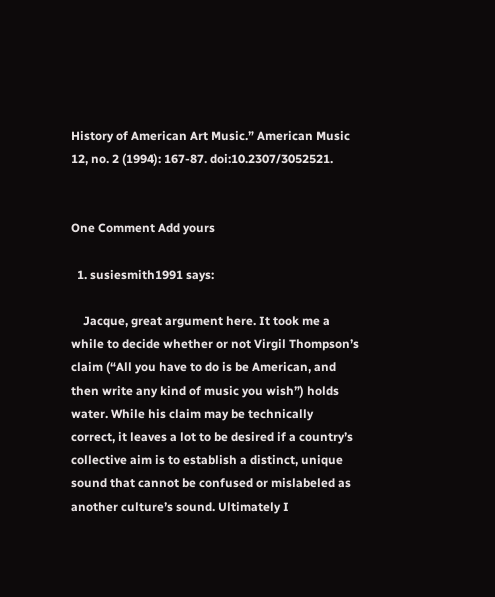History of American Art Music.” American Music 12, no. 2 (1994): 167-87. doi:10.2307/3052521.


One Comment Add yours

  1. susiesmith1991 says:

    Jacque, great argument here. It took me a while to decide whether or not Virgil Thompson’s claim (“All you have to do is be American, and then write any kind of music you wish”) holds water. While his claim may be technically correct, it leaves a lot to be desired if a country’s collective aim is to establish a distinct, unique sound that cannot be confused or mislabeled as another culture’s sound. Ultimately I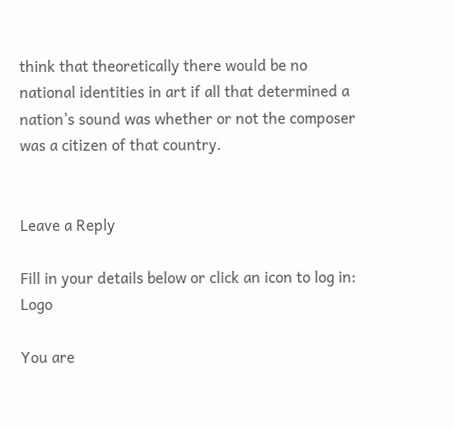think that theoretically there would be no national identities in art if all that determined a nation’s sound was whether or not the composer was a citizen of that country.


Leave a Reply

Fill in your details below or click an icon to log in: Logo

You are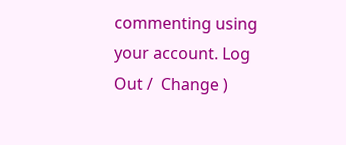commenting using your account. Log Out /  Change )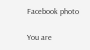Facebook photo

You are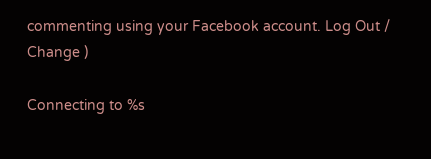commenting using your Facebook account. Log Out /  Change )

Connecting to %s